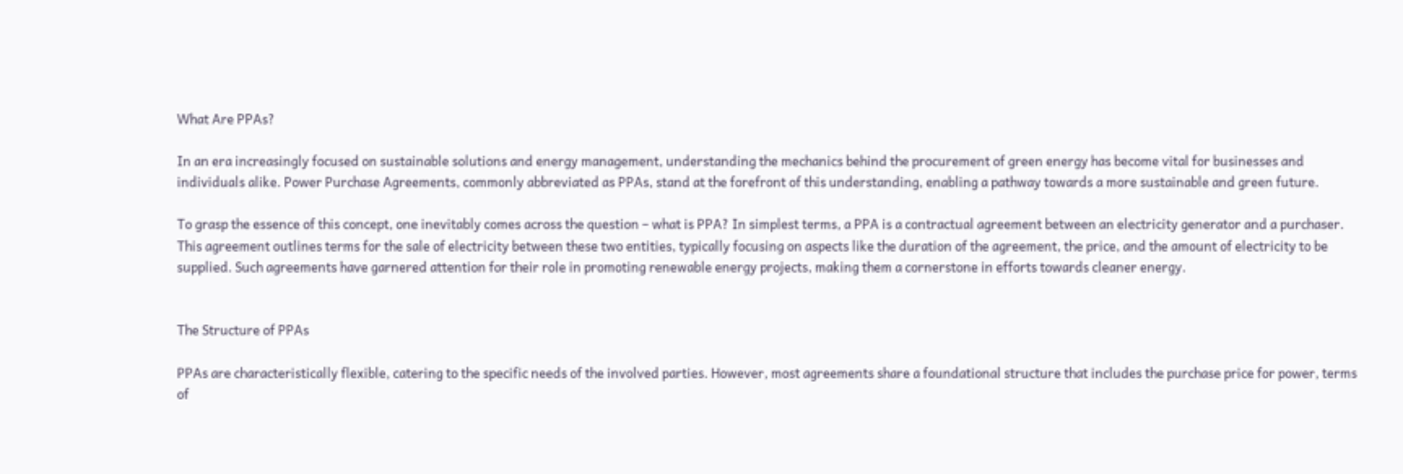What Are PPAs?

In an era increasingly focused on sustainable solutions and energy management, understanding the mechanics behind the procurement of green energy has become vital for businesses and individuals alike. Power Purchase Agreements, commonly abbreviated as PPAs, stand at the forefront of this understanding, enabling a pathway towards a more sustainable and green future.

To grasp the essence of this concept, one inevitably comes across the question – what is PPA? In simplest terms, a PPA is a contractual agreement between an electricity generator and a purchaser. This agreement outlines terms for the sale of electricity between these two entities, typically focusing on aspects like the duration of the agreement, the price, and the amount of electricity to be supplied. Such agreements have garnered attention for their role in promoting renewable energy projects, making them a cornerstone in efforts towards cleaner energy.


The Structure of PPAs

PPAs are characteristically flexible, catering to the specific needs of the involved parties. However, most agreements share a foundational structure that includes the purchase price for power, terms of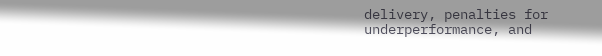delivery, penalties for underperformance, and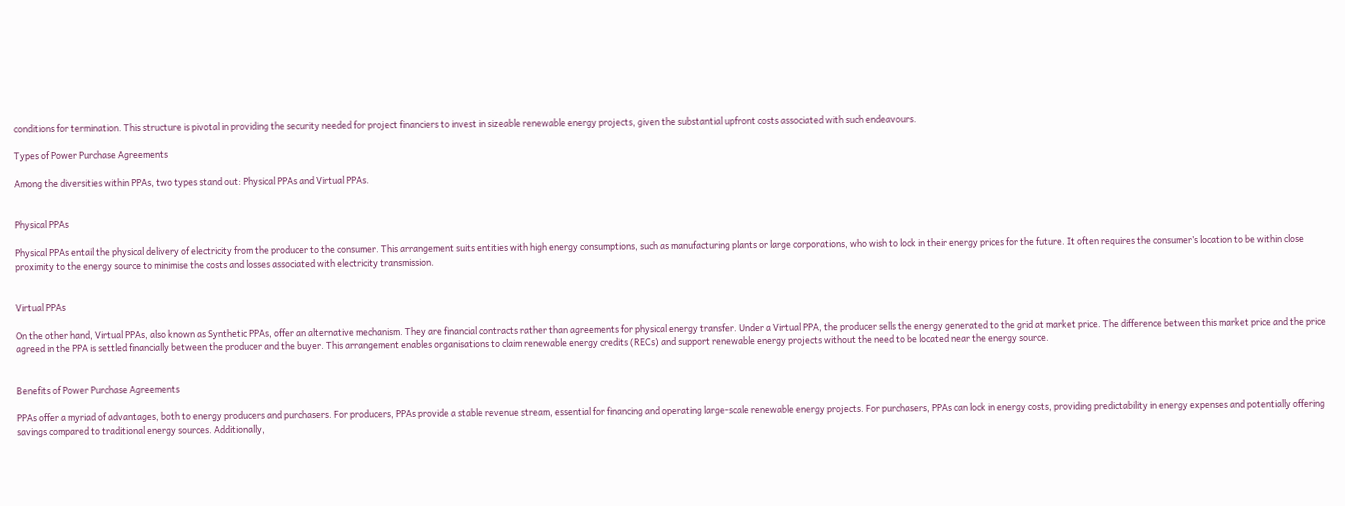conditions for termination. This structure is pivotal in providing the security needed for project financiers to invest in sizeable renewable energy projects, given the substantial upfront costs associated with such endeavours.

Types of Power Purchase Agreements

Among the diversities within PPAs, two types stand out: Physical PPAs and Virtual PPAs.


Physical PPAs

Physical PPAs entail the physical delivery of electricity from the producer to the consumer. This arrangement suits entities with high energy consumptions, such as manufacturing plants or large corporations, who wish to lock in their energy prices for the future. It often requires the consumer’s location to be within close proximity to the energy source to minimise the costs and losses associated with electricity transmission.


Virtual PPAs

On the other hand, Virtual PPAs, also known as Synthetic PPAs, offer an alternative mechanism. They are financial contracts rather than agreements for physical energy transfer. Under a Virtual PPA, the producer sells the energy generated to the grid at market price. The difference between this market price and the price agreed in the PPA is settled financially between the producer and the buyer. This arrangement enables organisations to claim renewable energy credits (RECs) and support renewable energy projects without the need to be located near the energy source.


Benefits of Power Purchase Agreements

PPAs offer a myriad of advantages, both to energy producers and purchasers. For producers, PPAs provide a stable revenue stream, essential for financing and operating large-scale renewable energy projects. For purchasers, PPAs can lock in energy costs, providing predictability in energy expenses and potentially offering savings compared to traditional energy sources. Additionally,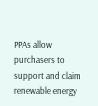PPAs allow purchasers to support and claim renewable energy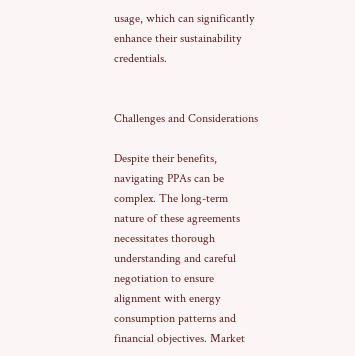usage, which can significantly enhance their sustainability credentials.


Challenges and Considerations

Despite their benefits, navigating PPAs can be complex. The long-term nature of these agreements necessitates thorough understanding and careful negotiation to ensure alignment with energy consumption patterns and financial objectives. Market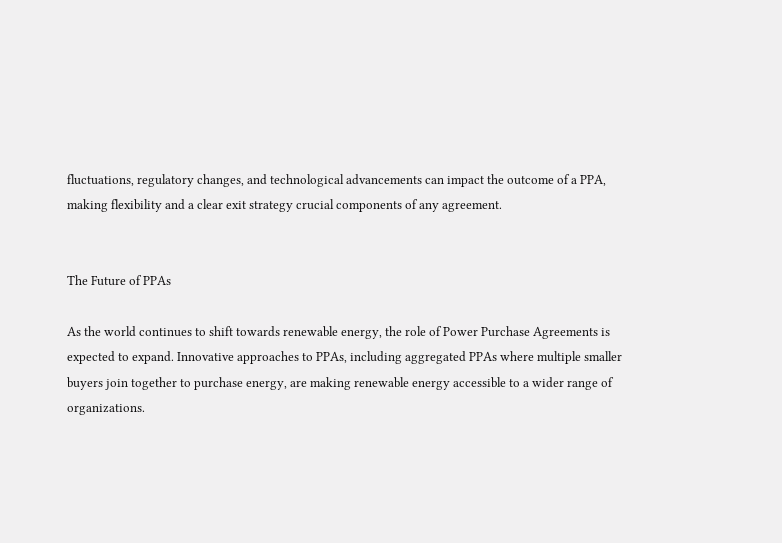fluctuations, regulatory changes, and technological advancements can impact the outcome of a PPA, making flexibility and a clear exit strategy crucial components of any agreement.


The Future of PPAs

As the world continues to shift towards renewable energy, the role of Power Purchase Agreements is expected to expand. Innovative approaches to PPAs, including aggregated PPAs where multiple smaller buyers join together to purchase energy, are making renewable energy accessible to a wider range of organizations.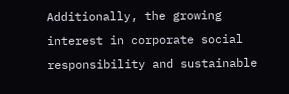Additionally, the growing interest in corporate social responsibility and sustainable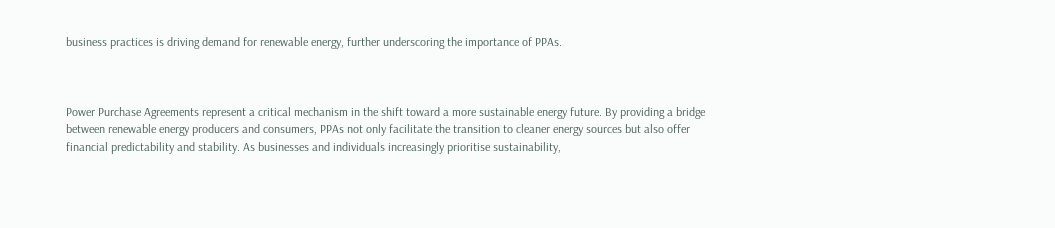business practices is driving demand for renewable energy, further underscoring the importance of PPAs.



Power Purchase Agreements represent a critical mechanism in the shift toward a more sustainable energy future. By providing a bridge between renewable energy producers and consumers, PPAs not only facilitate the transition to cleaner energy sources but also offer financial predictability and stability. As businesses and individuals increasingly prioritise sustainability,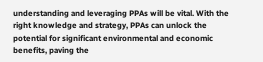understanding and leveraging PPAs will be vital. With the right knowledge and strategy, PPAs can unlock the potential for significant environmental and economic benefits, paving the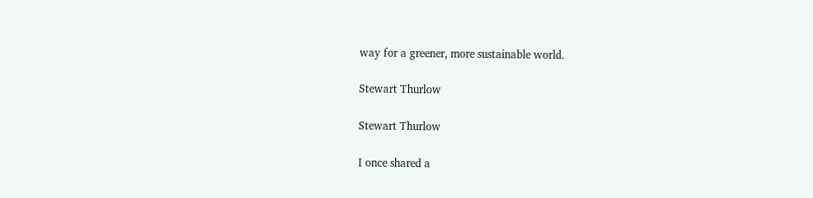way for a greener, more sustainable world.

Stewart Thurlow

Stewart Thurlow

I once shared a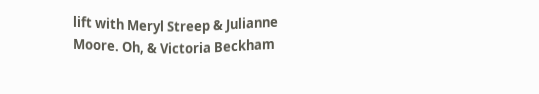lift with Meryl Streep & Julianne Moore. Oh, & Victoria Beckham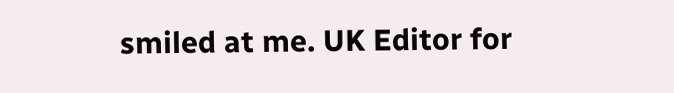smiled at me. UK Editor for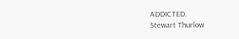ADDICTED.
Stewart Thurlow